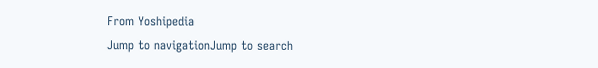From Yoshipedia
Jump to navigationJump to search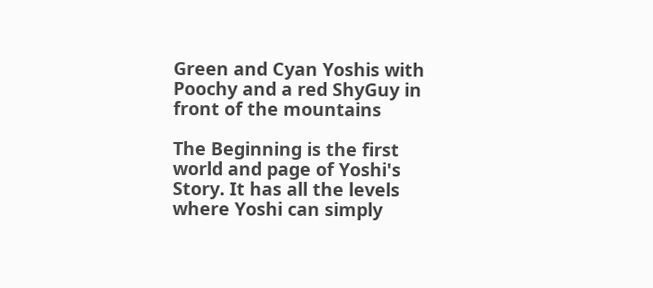Green and Cyan Yoshis with Poochy and a red ShyGuy in front of the mountains

The Beginning is the first world and page of Yoshi's Story. It has all the levels where Yoshi can simply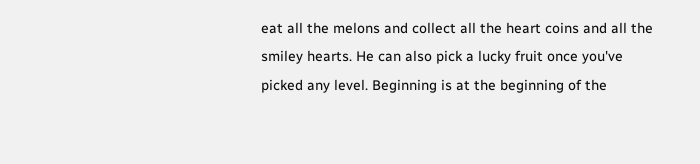eat all the melons and collect all the heart coins and all the smiley hearts. He can also pick a lucky fruit once you've picked any level. Beginning is at the beginning of the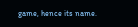game, hence its name.